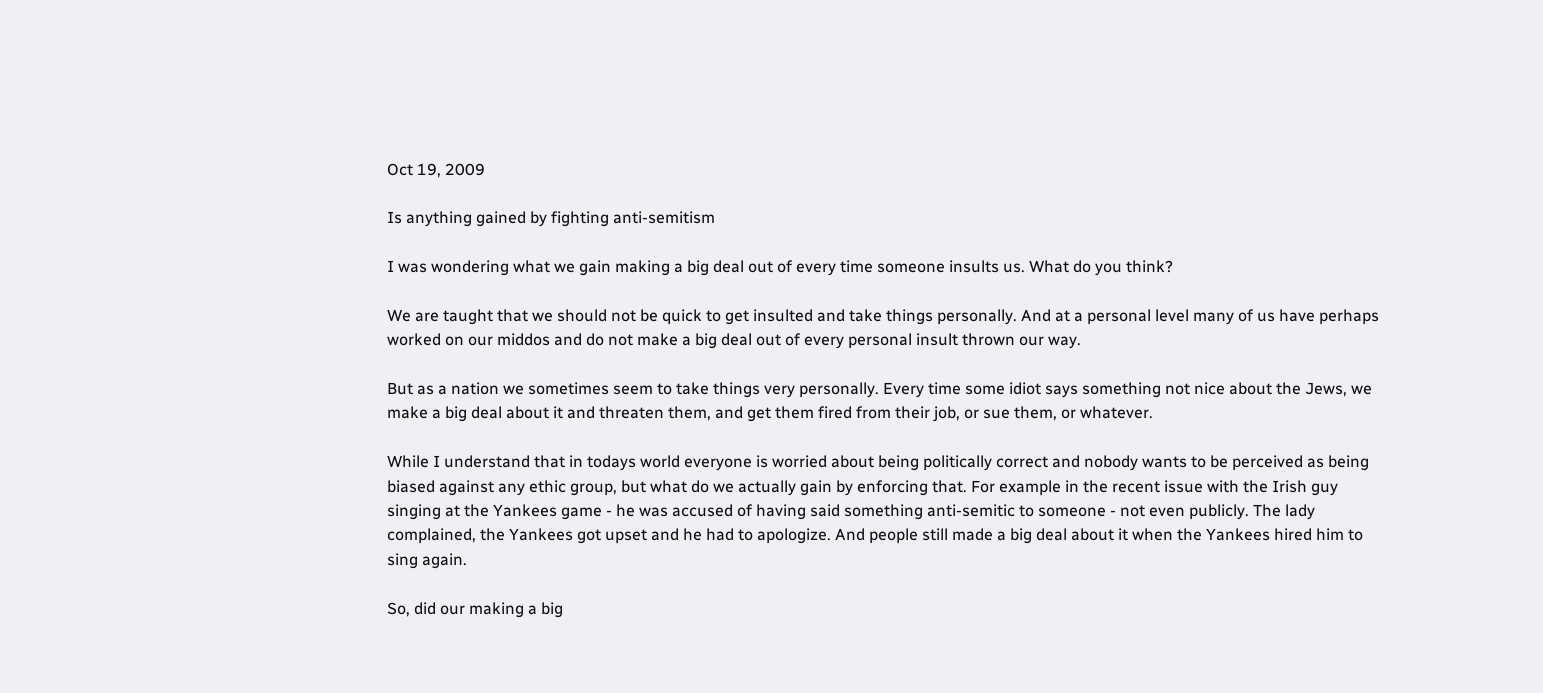Oct 19, 2009

Is anything gained by fighting anti-semitism

I was wondering what we gain making a big deal out of every time someone insults us. What do you think?

We are taught that we should not be quick to get insulted and take things personally. And at a personal level many of us have perhaps worked on our middos and do not make a big deal out of every personal insult thrown our way.

But as a nation we sometimes seem to take things very personally. Every time some idiot says something not nice about the Jews, we make a big deal about it and threaten them, and get them fired from their job, or sue them, or whatever.

While I understand that in todays world everyone is worried about being politically correct and nobody wants to be perceived as being biased against any ethic group, but what do we actually gain by enforcing that. For example in the recent issue with the Irish guy singing at the Yankees game - he was accused of having said something anti-semitic to someone - not even publicly. The lady complained, the Yankees got upset and he had to apologize. And people still made a big deal about it when the Yankees hired him to sing again.

So, did our making a big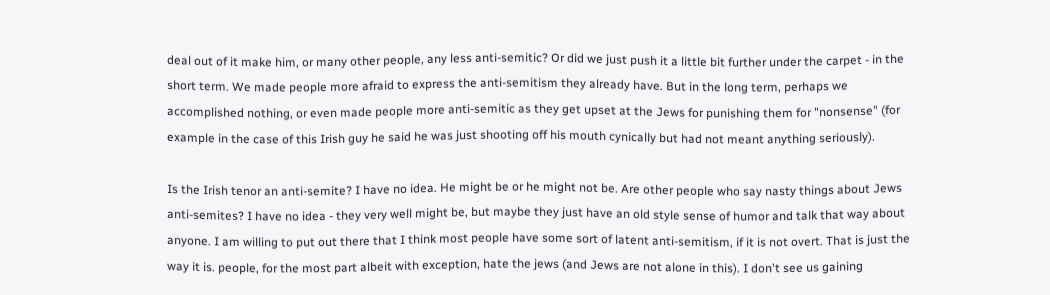deal out of it make him, or many other people, any less anti-semitic? Or did we just push it a little bit further under the carpet - in the short term. We made people more afraid to express the anti-semitism they already have. But in the long term, perhaps we accomplished nothing, or even made people more anti-semitic as they get upset at the Jews for punishing them for "nonsense" (for example in the case of this Irish guy he said he was just shooting off his mouth cynically but had not meant anything seriously).

Is the Irish tenor an anti-semite? I have no idea. He might be or he might not be. Are other people who say nasty things about Jews anti-semites? I have no idea - they very well might be, but maybe they just have an old style sense of humor and talk that way about anyone. I am willing to put out there that I think most people have some sort of latent anti-semitism, if it is not overt. That is just the way it is. people, for the most part albeit with exception, hate the jews (and Jews are not alone in this). I don't see us gaining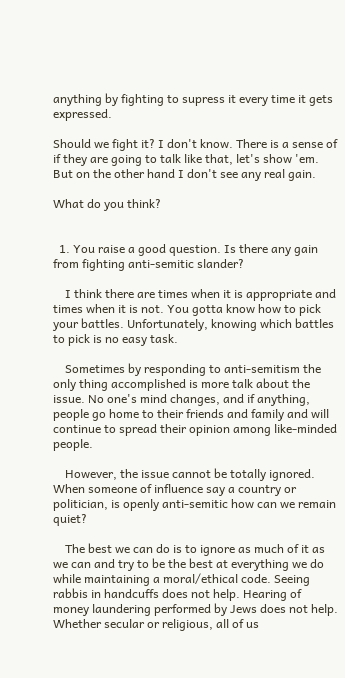anything by fighting to supress it every time it gets expressed.

Should we fight it? I don't know. There is a sense of if they are going to talk like that, let's show 'em. But on the other hand I don't see any real gain.

What do you think?


  1. You raise a good question. Is there any gain from fighting anti-semitic slander?

    I think there are times when it is appropriate and times when it is not. You gotta know how to pick your battles. Unfortunately, knowing which battles to pick is no easy task.

    Sometimes by responding to anti-semitism the only thing accomplished is more talk about the issue. No one's mind changes, and if anything, people go home to their friends and family and will continue to spread their opinion among like-minded people.

    However, the issue cannot be totally ignored. When someone of influence say a country or politician, is openly anti-semitic how can we remain quiet?

    The best we can do is to ignore as much of it as we can and try to be the best at everything we do while maintaining a moral/ethical code. Seeing rabbis in handcuffs does not help. Hearing of money laundering performed by Jews does not help. Whether secular or religious, all of us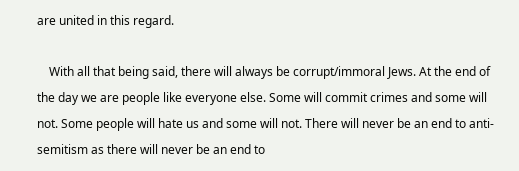are united in this regard.

    With all that being said, there will always be corrupt/immoral Jews. At the end of the day we are people like everyone else. Some will commit crimes and some will not. Some people will hate us and some will not. There will never be an end to anti-semitism as there will never be an end to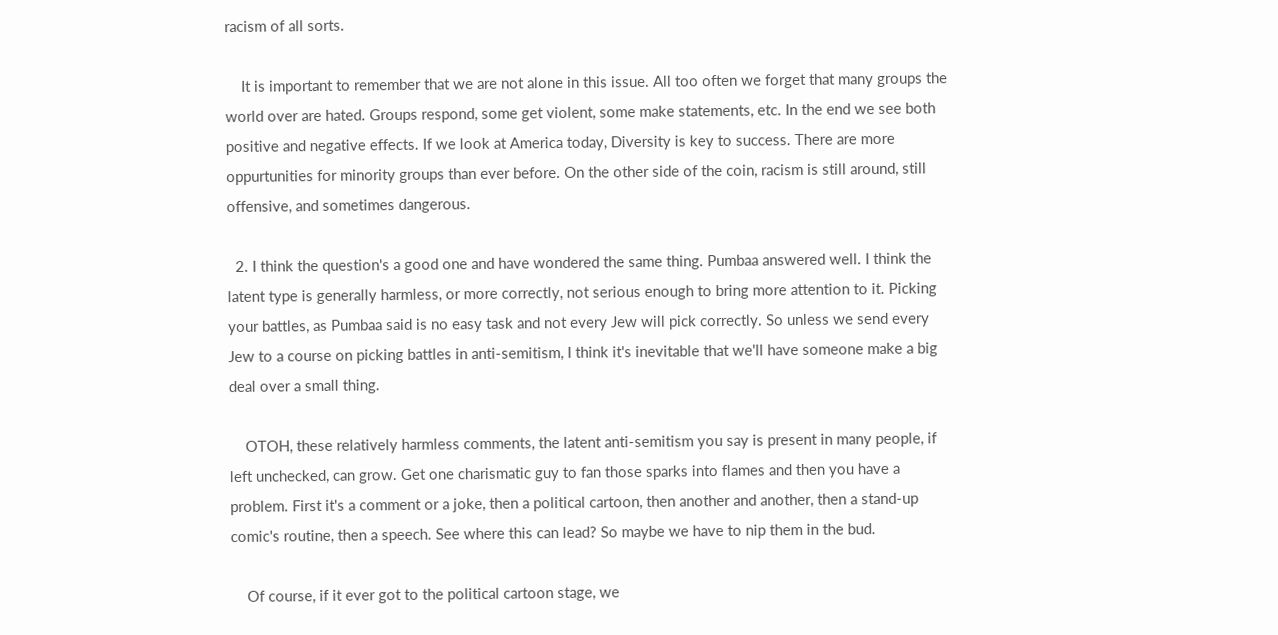racism of all sorts.

    It is important to remember that we are not alone in this issue. All too often we forget that many groups the world over are hated. Groups respond, some get violent, some make statements, etc. In the end we see both positive and negative effects. If we look at America today, Diversity is key to success. There are more oppurtunities for minority groups than ever before. On the other side of the coin, racism is still around, still offensive, and sometimes dangerous.

  2. I think the question's a good one and have wondered the same thing. Pumbaa answered well. I think the latent type is generally harmless, or more correctly, not serious enough to bring more attention to it. Picking your battles, as Pumbaa said is no easy task and not every Jew will pick correctly. So unless we send every Jew to a course on picking battles in anti-semitism, I think it's inevitable that we'll have someone make a big deal over a small thing.

    OTOH, these relatively harmless comments, the latent anti-semitism you say is present in many people, if left unchecked, can grow. Get one charismatic guy to fan those sparks into flames and then you have a problem. First it's a comment or a joke, then a political cartoon, then another and another, then a stand-up comic's routine, then a speech. See where this can lead? So maybe we have to nip them in the bud.

    Of course, if it ever got to the political cartoon stage, we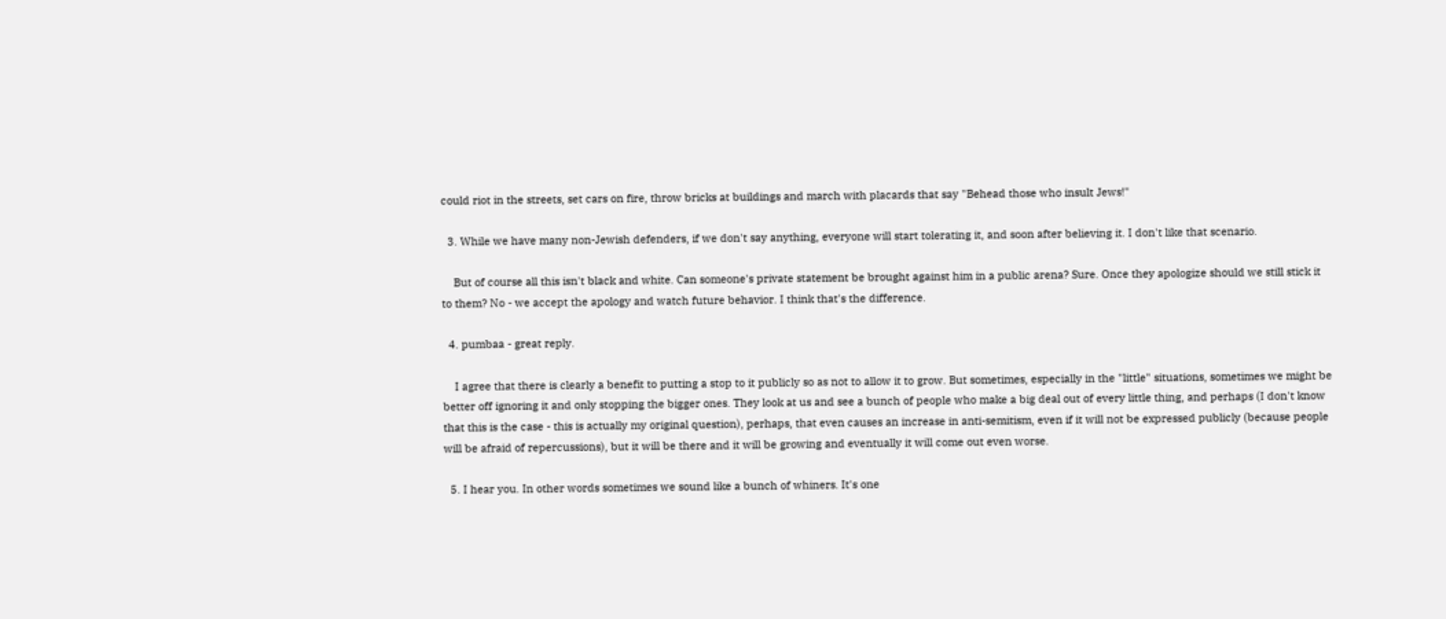could riot in the streets, set cars on fire, throw bricks at buildings and march with placards that say "Behead those who insult Jews!"

  3. While we have many non-Jewish defenders, if we don't say anything, everyone will start tolerating it, and soon after believing it. I don't like that scenario.

    But of course all this isn't black and white. Can someone's private statement be brought against him in a public arena? Sure. Once they apologize should we still stick it to them? No - we accept the apology and watch future behavior. I think that's the difference.

  4. pumbaa - great reply.

    I agree that there is clearly a benefit to putting a stop to it publicly so as not to allow it to grow. But sometimes, especially in the "little" situations, sometimes we might be better off ignoring it and only stopping the bigger ones. They look at us and see a bunch of people who make a big deal out of every little thing, and perhaps (I don't know that this is the case - this is actually my original question), perhaps, that even causes an increase in anti-semitism, even if it will not be expressed publicly (because people will be afraid of repercussions), but it will be there and it will be growing and eventually it will come out even worse.

  5. I hear you. In other words sometimes we sound like a bunch of whiners. It's one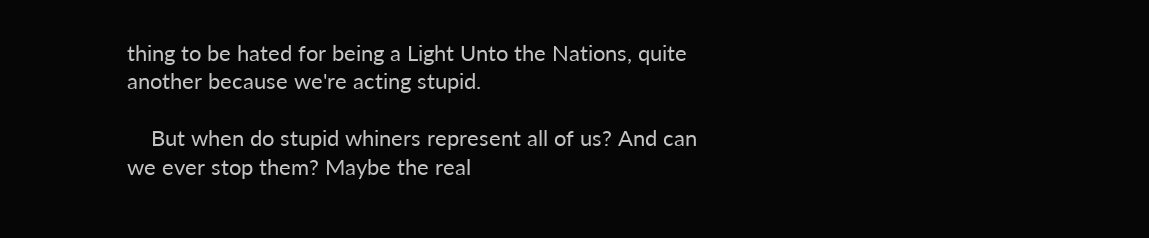thing to be hated for being a Light Unto the Nations, quite another because we're acting stupid.

    But when do stupid whiners represent all of us? And can we ever stop them? Maybe the real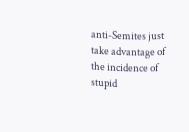anti-Semites just take advantage of the incidence of stupid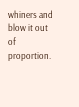whiners and blow it out of proportion.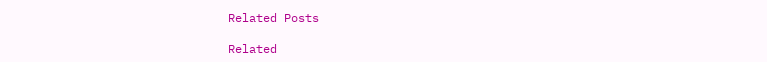Related Posts

Related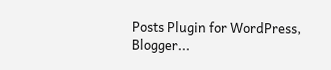Posts Plugin for WordPress, Blogger...